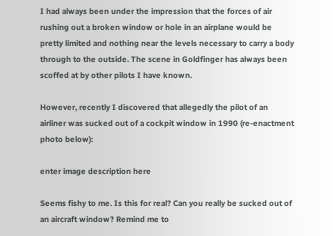I had always been under the impression that the forces of air rushing out a broken window or hole in an airplane would be pretty limited and nothing near the levels necessary to carry a body through to the outside. The scene in Goldfinger has always been scoffed at by other pilots I have known.

However, recently I discovered that allegedly the pilot of an airliner was sucked out of a cockpit window in 1990 (re-enactment photo below):

enter image description here

Seems fishy to me. Is this for real? Can you really be sucked out of an aircraft window? Remind me to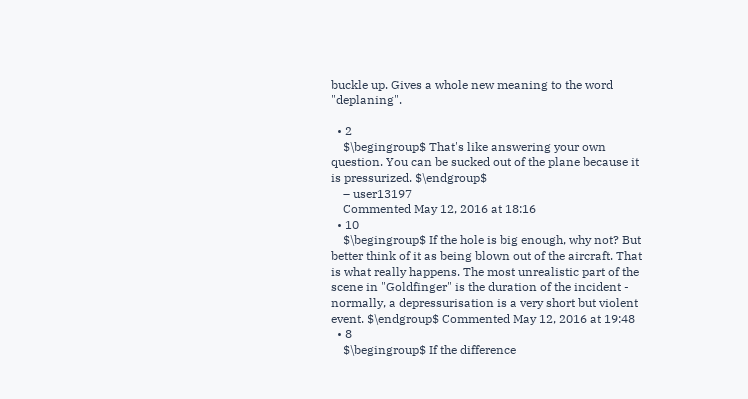buckle up. Gives a whole new meaning to the word "deplaning".

  • 2
    $\begingroup$ That's like answering your own question. You can be sucked out of the plane because it is pressurized. $\endgroup$
    – user13197
    Commented May 12, 2016 at 18:16
  • 10
    $\begingroup$ If the hole is big enough, why not? But better think of it as being blown out of the aircraft. That is what really happens. The most unrealistic part of the scene in "Goldfinger" is the duration of the incident - normally, a depressurisation is a very short but violent event. $\endgroup$ Commented May 12, 2016 at 19:48
  • 8
    $\begingroup$ If the difference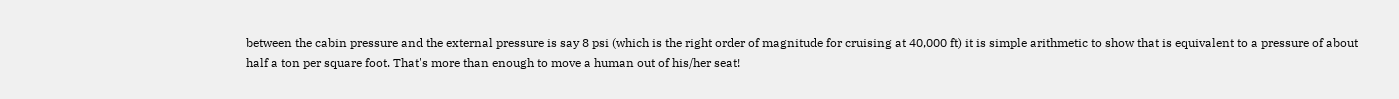between the cabin pressure and the external pressure is say 8 psi (which is the right order of magnitude for cruising at 40,000 ft) it is simple arithmetic to show that is equivalent to a pressure of about half a ton per square foot. That's more than enough to move a human out of his/her seat!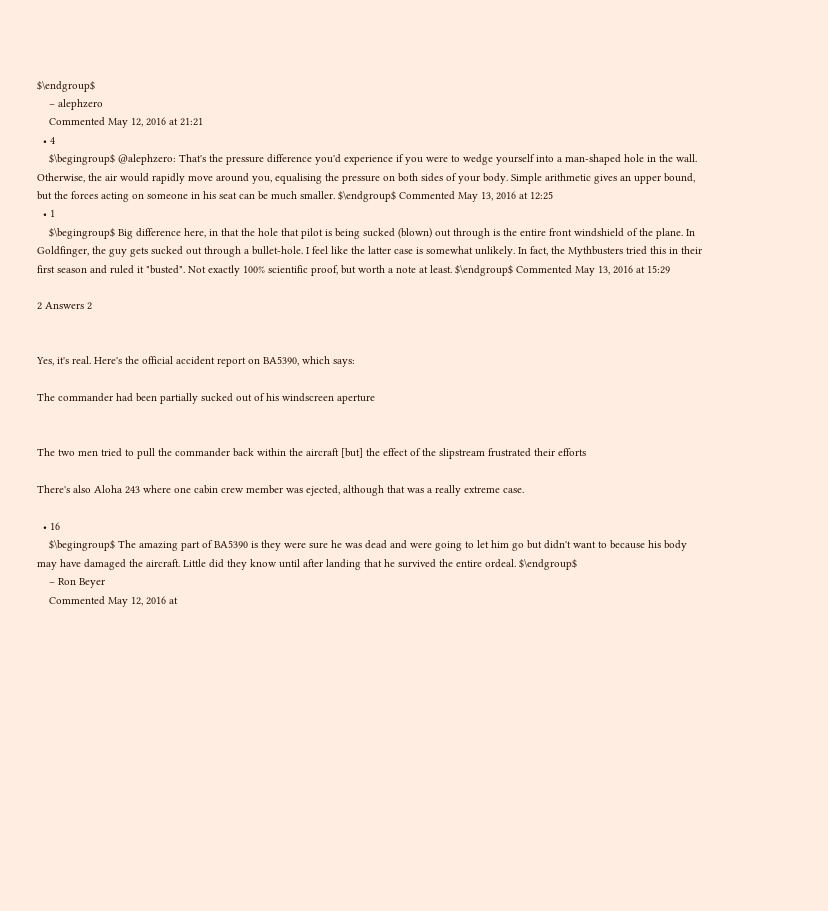$\endgroup$
    – alephzero
    Commented May 12, 2016 at 21:21
  • 4
    $\begingroup$ @alephzero: That's the pressure difference you'd experience if you were to wedge yourself into a man-shaped hole in the wall. Otherwise, the air would rapidly move around you, equalising the pressure on both sides of your body. Simple arithmetic gives an upper bound, but the forces acting on someone in his seat can be much smaller. $\endgroup$ Commented May 13, 2016 at 12:25
  • 1
    $\begingroup$ Big difference here, in that the hole that pilot is being sucked (blown) out through is the entire front windshield of the plane. In Goldfinger, the guy gets sucked out through a bullet-hole. I feel like the latter case is somewhat unlikely. In fact, the Mythbusters tried this in their first season and ruled it "busted". Not exactly 100% scientific proof, but worth a note at least. $\endgroup$ Commented May 13, 2016 at 15:29

2 Answers 2


Yes, it's real. Here's the official accident report on BA5390, which says:

The commander had been partially sucked out of his windscreen aperture


The two men tried to pull the commander back within the aircraft [but] the effect of the slipstream frustrated their efforts

There's also Aloha 243 where one cabin crew member was ejected, although that was a really extreme case.

  • 16
    $\begingroup$ The amazing part of BA5390 is they were sure he was dead and were going to let him go but didn't want to because his body may have damaged the aircraft. Little did they know until after landing that he survived the entire ordeal. $\endgroup$
    – Ron Beyer
    Commented May 12, 2016 at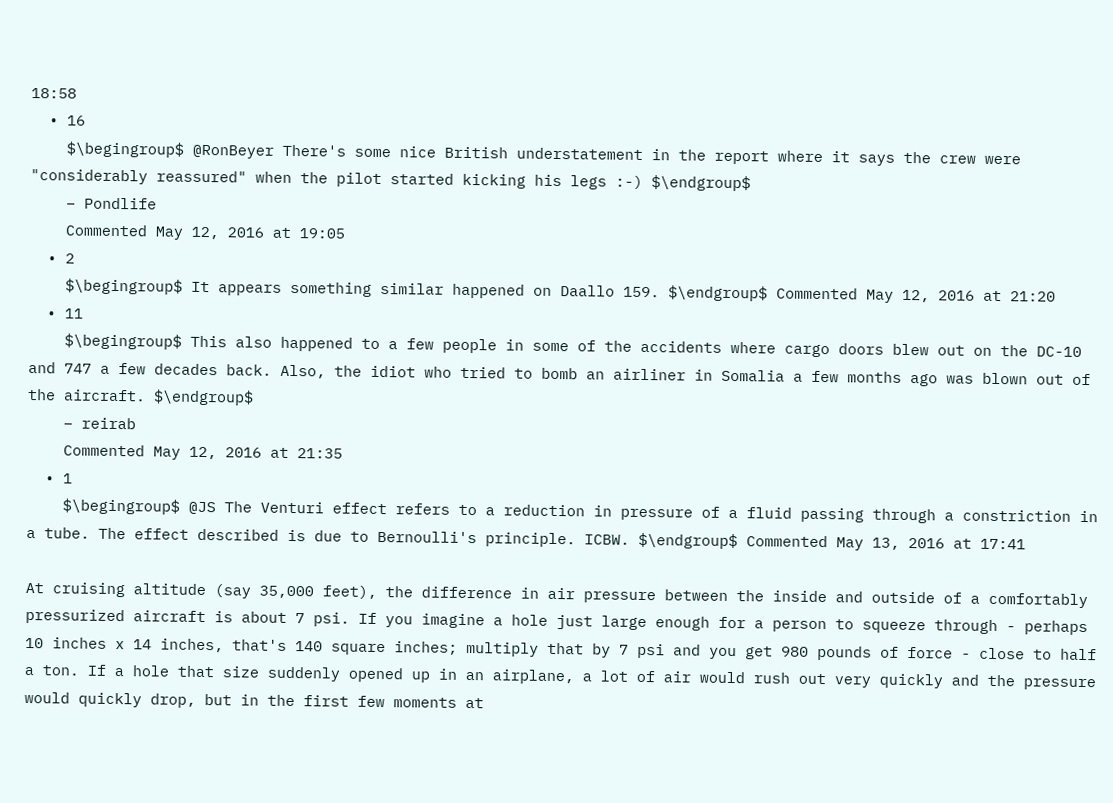18:58
  • 16
    $\begingroup$ @RonBeyer There's some nice British understatement in the report where it says the crew were "considerably reassured" when the pilot started kicking his legs :-) $\endgroup$
    – Pondlife
    Commented May 12, 2016 at 19:05
  • 2
    $\begingroup$ It appears something similar happened on Daallo 159. $\endgroup$ Commented May 12, 2016 at 21:20
  • 11
    $\begingroup$ This also happened to a few people in some of the accidents where cargo doors blew out on the DC-10 and 747 a few decades back. Also, the idiot who tried to bomb an airliner in Somalia a few months ago was blown out of the aircraft. $\endgroup$
    – reirab
    Commented May 12, 2016 at 21:35
  • 1
    $\begingroup$ @JS The Venturi effect refers to a reduction in pressure of a fluid passing through a constriction in a tube. The effect described is due to Bernoulli's principle. ICBW. $\endgroup$ Commented May 13, 2016 at 17:41

At cruising altitude (say 35,000 feet), the difference in air pressure between the inside and outside of a comfortably pressurized aircraft is about 7 psi. If you imagine a hole just large enough for a person to squeeze through - perhaps 10 inches x 14 inches, that's 140 square inches; multiply that by 7 psi and you get 980 pounds of force - close to half a ton. If a hole that size suddenly opened up in an airplane, a lot of air would rush out very quickly and the pressure would quickly drop, but in the first few moments at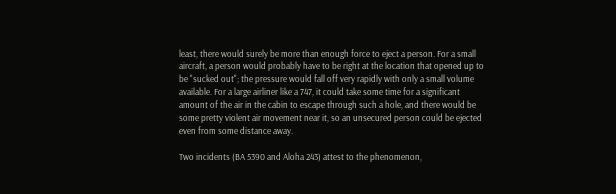least, there would surely be more than enough force to eject a person. For a small aircraft, a person would probably have to be right at the location that opened up to be "sucked out"; the pressure would fall off very rapidly with only a small volume available. For a large airliner like a 747, it could take some time for a significant amount of the air in the cabin to escape through such a hole, and there would be some pretty violent air movement near it, so an unsecured person could be ejected even from some distance away.

Two incidents (BA 5390 and Aloha 243) attest to the phenomenon,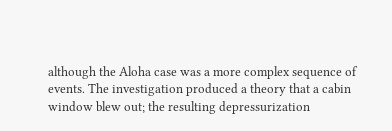although the Aloha case was a more complex sequence of events. The investigation produced a theory that a cabin window blew out; the resulting depressurization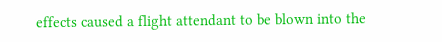effects caused a flight attendant to be blown into the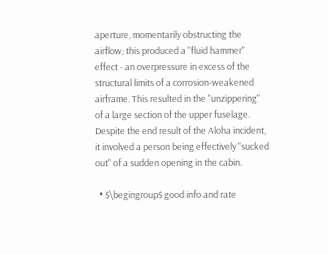aperture, momentarily obstructing the airflow; this produced a "fluid hammer" effect - an overpressure in excess of the structural limits of a corrosion-weakened airframe. This resulted in the "unzippering" of a large section of the upper fuselage. Despite the end result of the Aloha incident, it involved a person being effectively "sucked out" of a sudden opening in the cabin.

  • $\begingroup$ good info and rate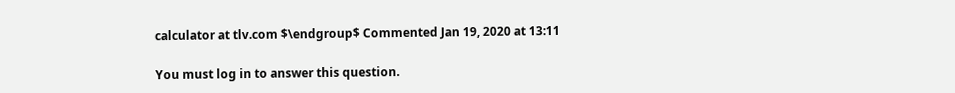calculator at tlv.com $\endgroup$ Commented Jan 19, 2020 at 13:11

You must log in to answer this question.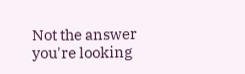Not the answer you're looking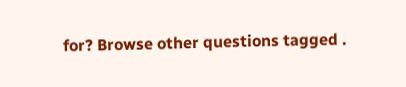for? Browse other questions tagged .